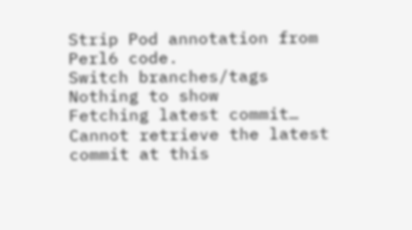Strip Pod annotation from Perl6 code.
Switch branches/tags
Nothing to show
Fetching latest commit…
Cannot retrieve the latest commit at this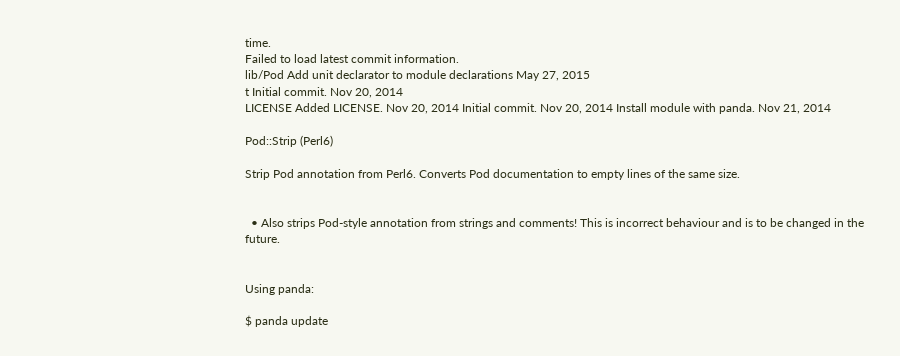time.
Failed to load latest commit information.
lib/Pod Add unit declarator to module declarations May 27, 2015
t Initial commit. Nov 20, 2014
LICENSE Added LICENSE. Nov 20, 2014 Initial commit. Nov 20, 2014 Install module with panda. Nov 21, 2014

Pod::Strip (Perl6)

Strip Pod annotation from Perl6. Converts Pod documentation to empty lines of the same size.


  • Also strips Pod-style annotation from strings and comments! This is incorrect behaviour and is to be changed in the future.


Using panda:

$ panda update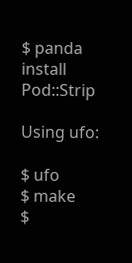$ panda install Pod::Strip

Using ufo:

$ ufo
$ make
$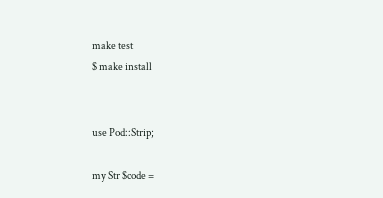make test
$ make install


use Pod::Strip;

my Str $code =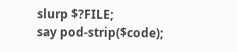slurp $?FILE;
say pod-strip($code);